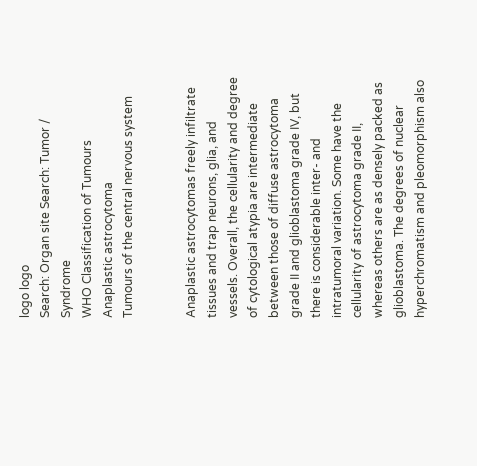logo logo
Search: Organ site Search: Tumor / Syndrome
WHO Classification of Tumours
Anaplastic astrocytoma
Tumours of the central nervous system


Anaplastic astrocytomas freely infiltrate tissues and trap neurons, glia, and vessels. Overall, the cellularity and degree of cytological atypia are intermediate between those of diffuse astrocytoma grade II and glioblastoma grade IV, but there is considerable inter- and intratumoral variation. Some have the cellularity of astrocytoma grade II, whereas others are as densely packed as glioblastoma. The degrees of nuclear hyperchromatism and pleomorphism also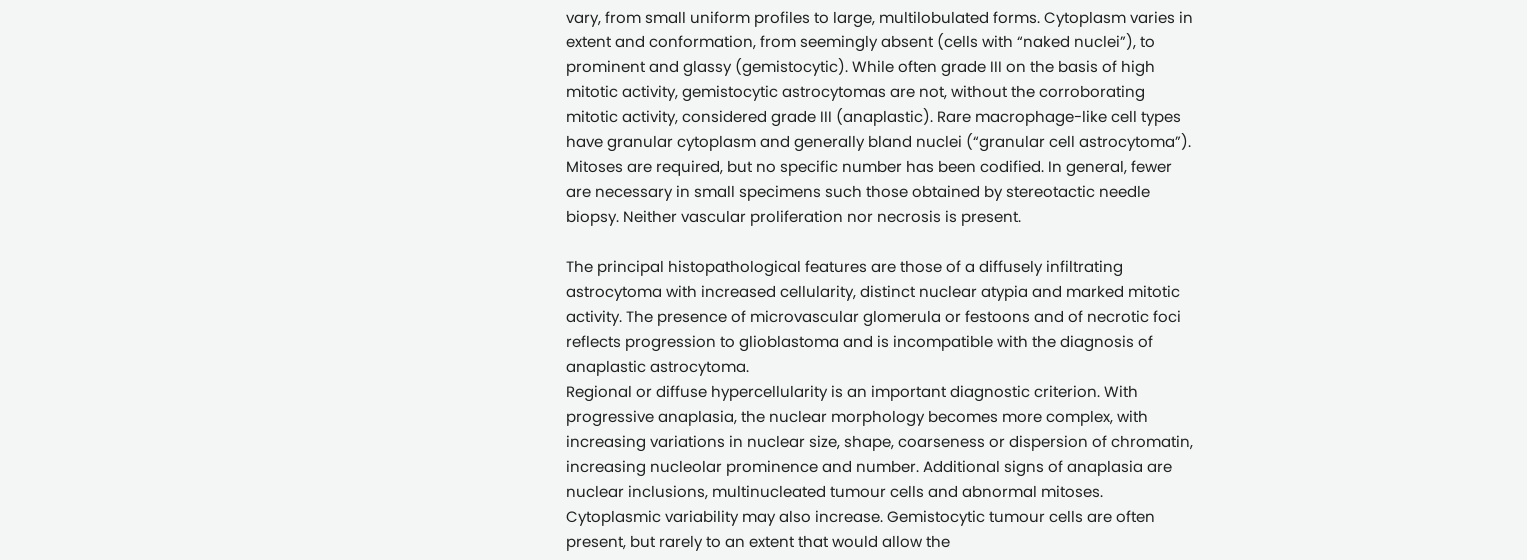vary, from small uniform profiles to large, multilobulated forms. Cytoplasm varies in extent and conformation, from seemingly absent (cells with “naked nuclei”), to prominent and glassy (gemistocytic). While often grade III on the basis of high mitotic activity, gemistocytic astrocytomas are not, without the corroborating mitotic activity, considered grade III (anaplastic). Rare macrophage-like cell types have granular cytoplasm and generally bland nuclei (“granular cell astrocytoma”). Mitoses are required, but no specific number has been codified. In general, fewer are necessary in small specimens such those obtained by stereotactic needle biopsy. Neither vascular proliferation nor necrosis is present.

The principal histopathological features are those of a diffusely infiltrating astrocytoma with increased cellularity, distinct nuclear atypia and marked mitotic activity. The presence of microvascular glomerula or festoons and of necrotic foci reflects progression to glioblastoma and is incompatible with the diagnosis of anaplastic astrocytoma.
Regional or diffuse hypercellularity is an important diagnostic criterion. With progressive anaplasia, the nuclear morphology becomes more complex, with increasing variations in nuclear size, shape, coarseness or dispersion of chromatin, increasing nucleolar prominence and number. Additional signs of anaplasia are nuclear inclusions, multinucleated tumour cells and abnormal mitoses. Cytoplasmic variability may also increase. Gemistocytic tumour cells are often present, but rarely to an extent that would allow the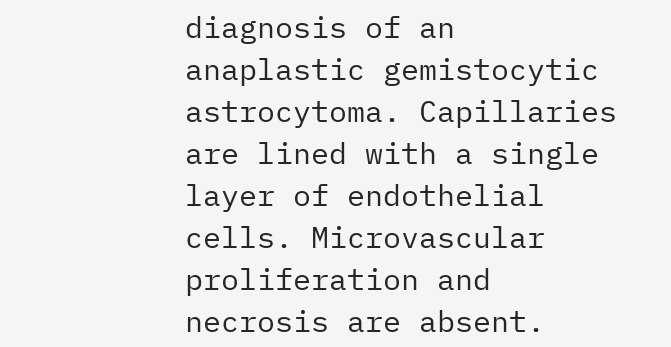diagnosis of an anaplastic gemistocytic astrocytoma. Capillaries are lined with a single layer of endothelial cells. Microvascular proliferation and necrosis are absent.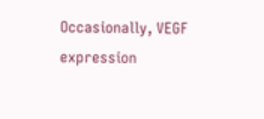Occasionally, VEGF expression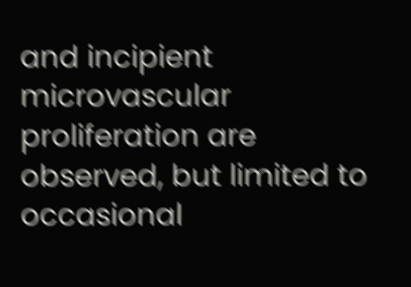and incipient microvascular proliferation are observed, but limited to occasional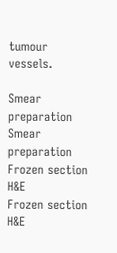tumour vessels.

Smear preparation
Smear preparation
Frozen section H&E
Frozen section H&E